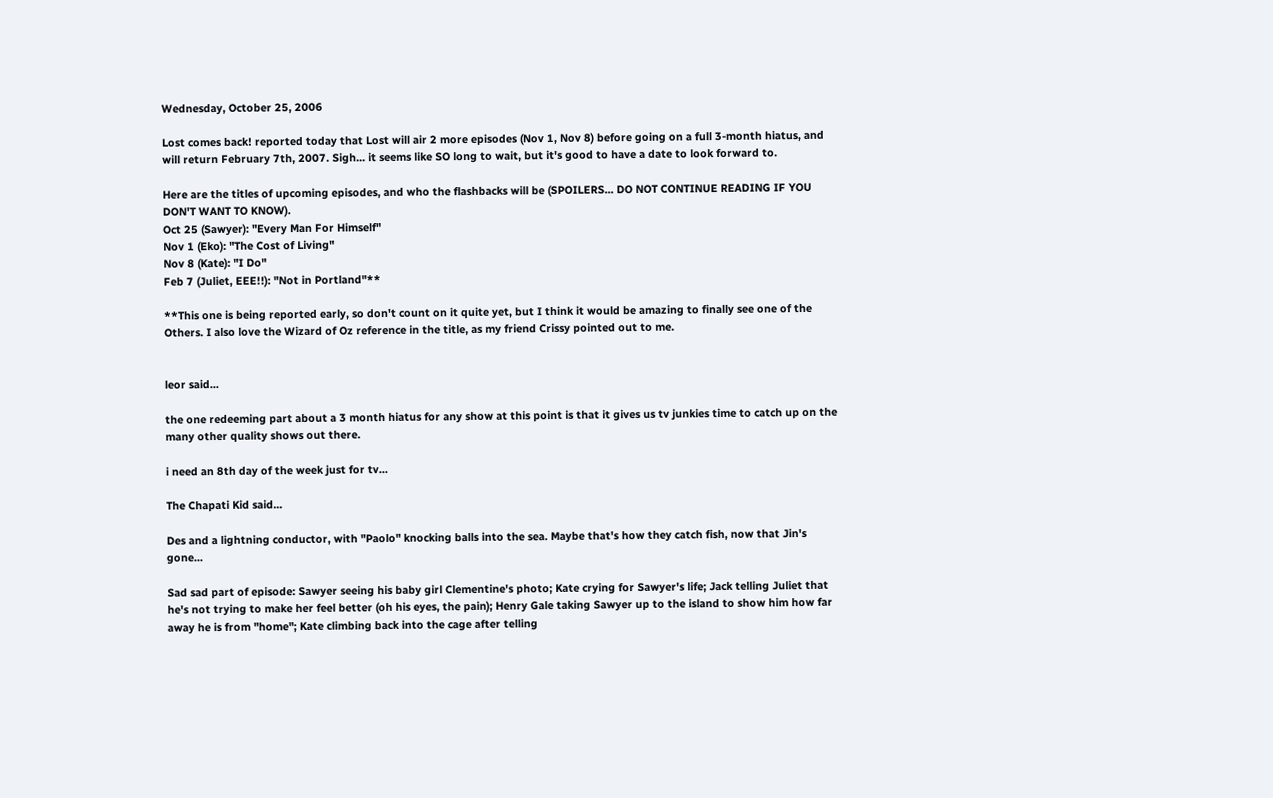Wednesday, October 25, 2006

Lost comes back! reported today that Lost will air 2 more episodes (Nov 1, Nov 8) before going on a full 3-month hiatus, and will return February 7th, 2007. Sigh... it seems like SO long to wait, but it's good to have a date to look forward to.

Here are the titles of upcoming episodes, and who the flashbacks will be (SPOILERS... DO NOT CONTINUE READING IF YOU DON'T WANT TO KNOW).
Oct 25 (Sawyer): "Every Man For Himself"
Nov 1 (Eko): "The Cost of Living"
Nov 8 (Kate): "I Do"
Feb 7 (Juliet, EEE!!): "Not in Portland"**

**This one is being reported early, so don't count on it quite yet, but I think it would be amazing to finally see one of the Others. I also love the Wizard of Oz reference in the title, as my friend Crissy pointed out to me.


leor said...

the one redeeming part about a 3 month hiatus for any show at this point is that it gives us tv junkies time to catch up on the many other quality shows out there.

i need an 8th day of the week just for tv...

The Chapati Kid said...

Des and a lightning conductor, with "Paolo" knocking balls into the sea. Maybe that's how they catch fish, now that Jin's gone...

Sad sad part of episode: Sawyer seeing his baby girl Clementine's photo; Kate crying for Sawyer's life; Jack telling Juliet that he's not trying to make her feel better (oh his eyes, the pain); Henry Gale taking Sawyer up to the island to show him how far away he is from "home"; Kate climbing back into the cage after telling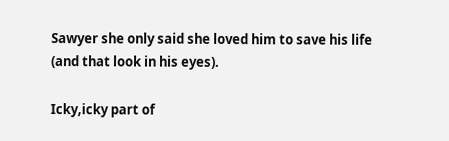Sawyer she only said she loved him to save his life (and that look in his eyes).

Icky,icky part of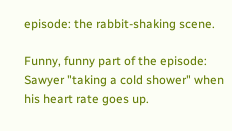episode: the rabbit-shaking scene.

Funny, funny part of the episode: Sawyer "taking a cold shower" when his heart rate goes up.